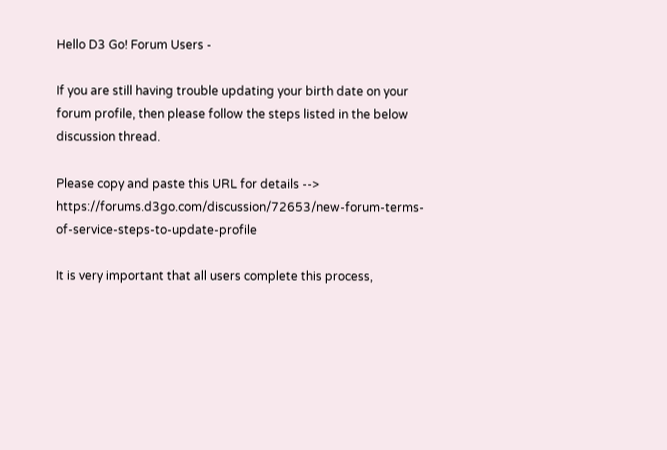Hello D3 Go! Forum Users -

If you are still having trouble updating your birth date on your forum profile, then please follow the steps listed in the below discussion thread.

Please copy and paste this URL for details --> https://forums.d3go.com/discussion/72653/new-forum-terms-of-service-steps-to-update-profile

It is very important that all users complete this process,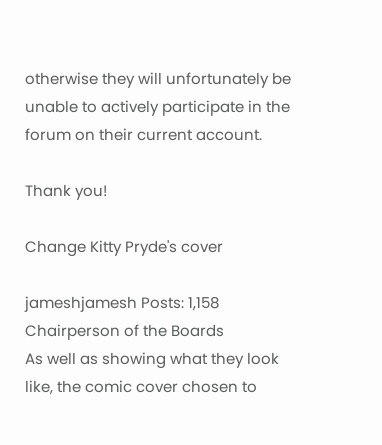otherwise they will unfortunately be unable to actively participate in the forum on their current account.

Thank you!

Change Kitty Pryde's cover

jameshjamesh Posts: 1,158 Chairperson of the Boards
As well as showing what they look like, the comic cover chosen to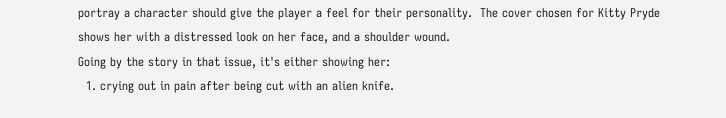portray a character should give the player a feel for their personality.  The cover chosen for Kitty Pryde shows her with a distressed look on her face, and a shoulder wound.
Going by the story in that issue, it's either showing her:
  1. crying out in pain after being cut with an alien knife.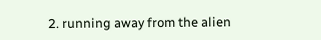2. running away from the alien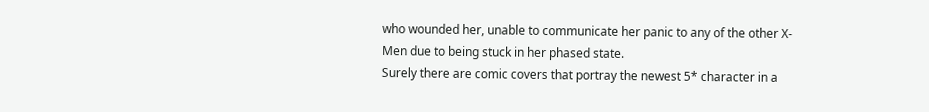who wounded her, unable to communicate her panic to any of the other X-Men due to being stuck in her phased state.
Surely there are comic covers that portray the newest 5* character in a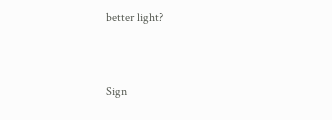better light?


Sign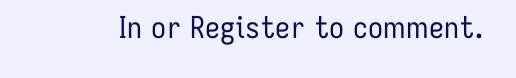In or Register to comment.